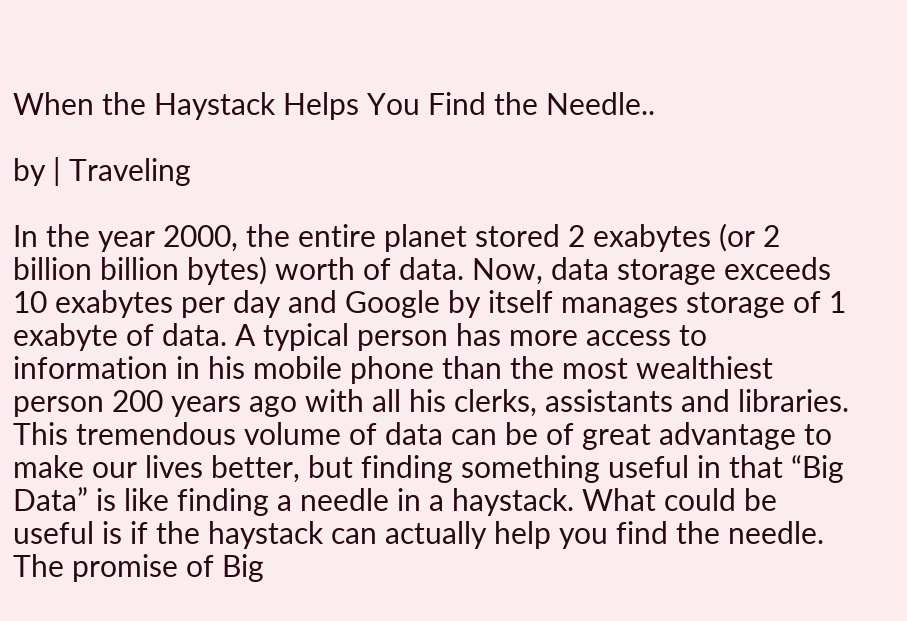When the Haystack Helps You Find the Needle..

by | Traveling

In the year 2000, the entire planet stored 2 exabytes (or 2 billion billion bytes) worth of data. Now, data storage exceeds 10 exabytes per day and Google by itself manages storage of 1 exabyte of data. A typical person has more access to information in his mobile phone than the most wealthiest person 200 years ago with all his clerks, assistants and libraries.  This tremendous volume of data can be of great advantage to make our lives better, but finding something useful in that “Big Data” is like finding a needle in a haystack. What could be useful is if the haystack can actually help you find the needle. The promise of Big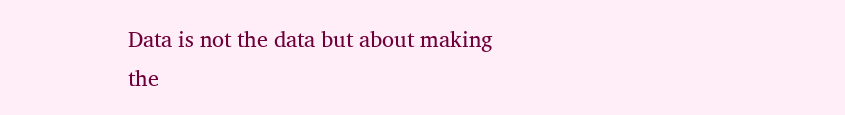Data is not the data but about making the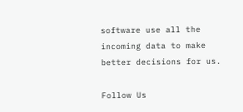software use all the incoming data to make better decisions for us.

Follow Us